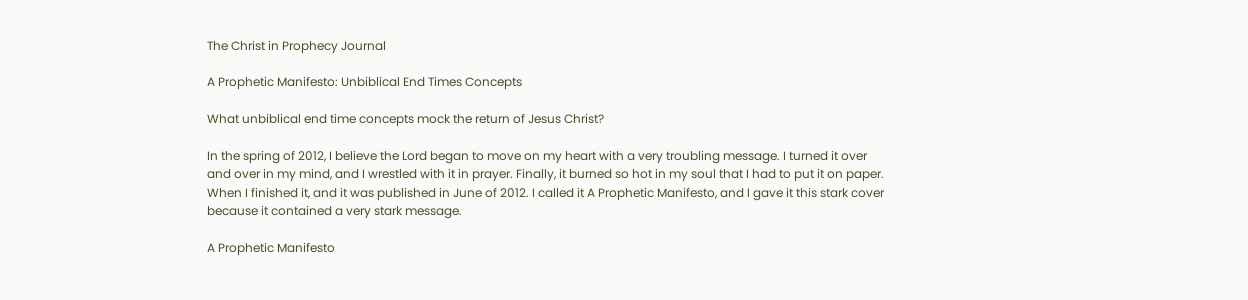The Christ in Prophecy Journal

A Prophetic Manifesto: Unbiblical End Times Concepts

What unbiblical end time concepts mock the return of Jesus Christ?

In the spring of 2012, I believe the Lord began to move on my heart with a very troubling message. I turned it over and over in my mind, and I wrestled with it in prayer. Finally, it burned so hot in my soul that I had to put it on paper. When I finished it, and it was published in June of 2012. I called it A Prophetic Manifesto, and I gave it this stark cover because it contained a very stark message.

A Prophetic Manifesto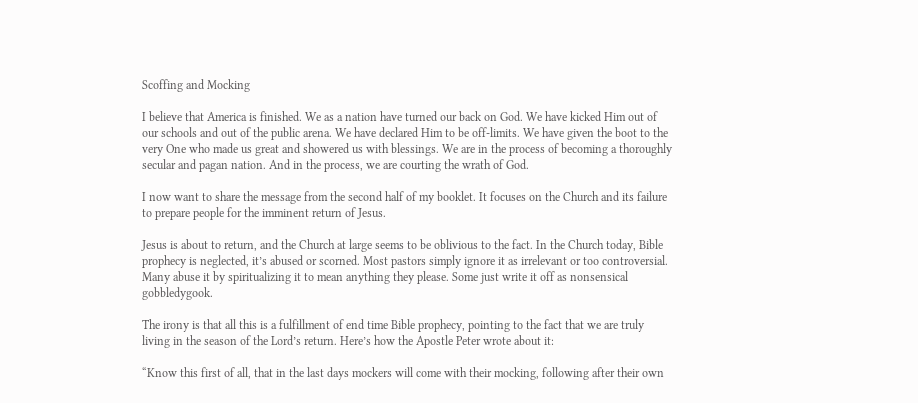Scoffing and Mocking

I believe that America is finished. We as a nation have turned our back on God. We have kicked Him out of our schools and out of the public arena. We have declared Him to be off-limits. We have given the boot to the very One who made us great and showered us with blessings. We are in the process of becoming a thoroughly secular and pagan nation. And in the process, we are courting the wrath of God.

I now want to share the message from the second half of my booklet. It focuses on the Church and its failure to prepare people for the imminent return of Jesus.

Jesus is about to return, and the Church at large seems to be oblivious to the fact. In the Church today, Bible prophecy is neglected, it’s abused or scorned. Most pastors simply ignore it as irrelevant or too controversial. Many abuse it by spiritualizing it to mean anything they please. Some just write it off as nonsensical gobbledygook.

The irony is that all this is a fulfillment of end time Bible prophecy, pointing to the fact that we are truly living in the season of the Lord’s return. Here’s how the Apostle Peter wrote about it:

“Know this first of all, that in the last days mockers will come with their mocking, following after their own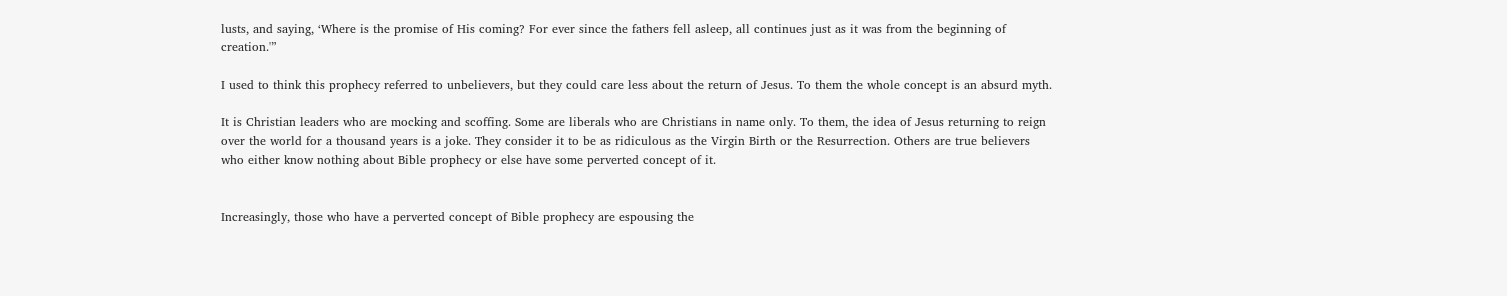lusts, and saying, ‘Where is the promise of His coming? For ever since the fathers fell asleep, all continues just as it was from the beginning of creation.'”

I used to think this prophecy referred to unbelievers, but they could care less about the return of Jesus. To them the whole concept is an absurd myth.

It is Christian leaders who are mocking and scoffing. Some are liberals who are Christians in name only. To them, the idea of Jesus returning to reign over the world for a thousand years is a joke. They consider it to be as ridiculous as the Virgin Birth or the Resurrection. Others are true believers who either know nothing about Bible prophecy or else have some perverted concept of it.


Increasingly, those who have a perverted concept of Bible prophecy are espousing the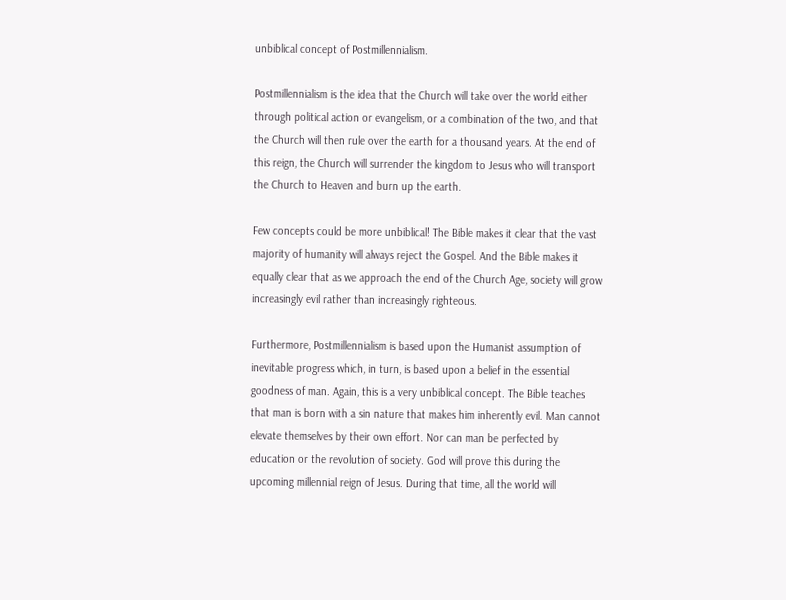unbiblical concept of Postmillennialism.

Postmillennialism is the idea that the Church will take over the world either through political action or evangelism, or a combination of the two, and that the Church will then rule over the earth for a thousand years. At the end of this reign, the Church will surrender the kingdom to Jesus who will transport the Church to Heaven and burn up the earth.

Few concepts could be more unbiblical! The Bible makes it clear that the vast majority of humanity will always reject the Gospel. And the Bible makes it equally clear that as we approach the end of the Church Age, society will grow increasingly evil rather than increasingly righteous.

Furthermore, Postmillennialism is based upon the Humanist assumption of inevitable progress which, in turn, is based upon a belief in the essential goodness of man. Again, this is a very unbiblical concept. The Bible teaches that man is born with a sin nature that makes him inherently evil. Man cannot elevate themselves by their own effort. Nor can man be perfected by education or the revolution of society. God will prove this during the upcoming millennial reign of Jesus. During that time, all the world will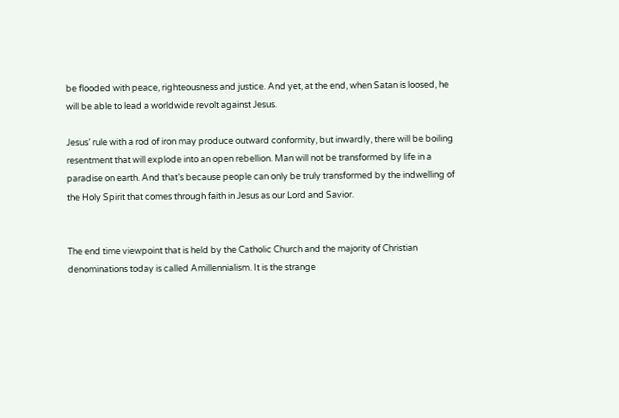be flooded with peace, righteousness and justice. And yet, at the end, when Satan is loosed, he will be able to lead a worldwide revolt against Jesus.

Jesus’ rule with a rod of iron may produce outward conformity, but inwardly, there will be boiling resentment that will explode into an open rebellion. Man will not be transformed by life in a paradise on earth. And that’s because people can only be truly transformed by the indwelling of the Holy Spirit that comes through faith in Jesus as our Lord and Savior.


The end time viewpoint that is held by the Catholic Church and the majority of Christian denominations today is called Amillennialism. It is the strange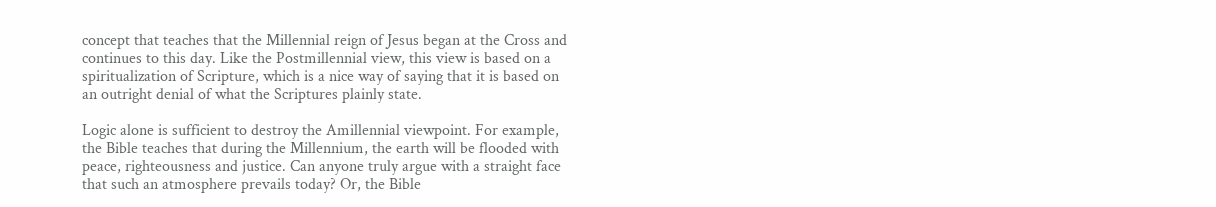concept that teaches that the Millennial reign of Jesus began at the Cross and continues to this day. Like the Postmillennial view, this view is based on a spiritualization of Scripture, which is a nice way of saying that it is based on an outright denial of what the Scriptures plainly state.

Logic alone is sufficient to destroy the Amillennial viewpoint. For example, the Bible teaches that during the Millennium, the earth will be flooded with peace, righteousness and justice. Can anyone truly argue with a straight face that such an atmosphere prevails today? Or, the Bible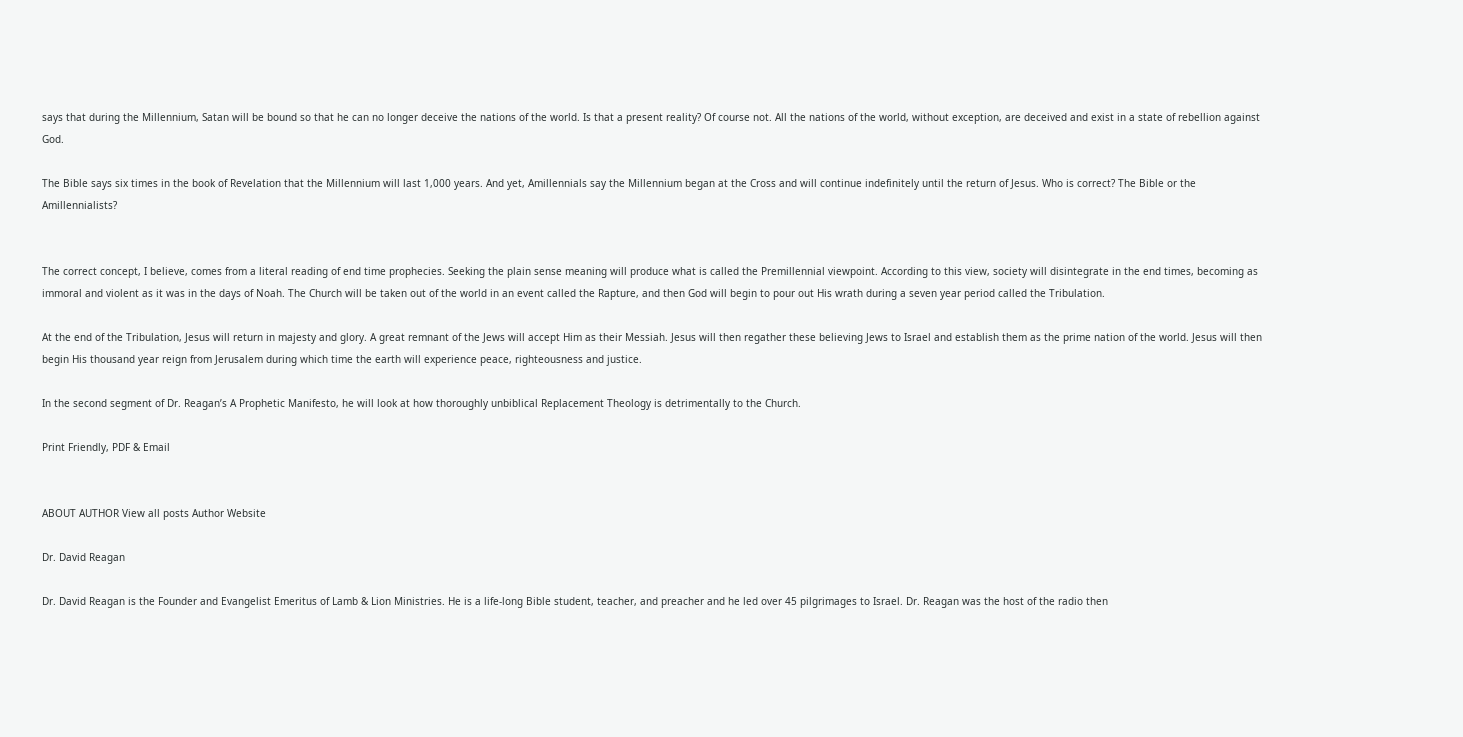says that during the Millennium, Satan will be bound so that he can no longer deceive the nations of the world. Is that a present reality? Of course not. All the nations of the world, without exception, are deceived and exist in a state of rebellion against God.

The Bible says six times in the book of Revelation that the Millennium will last 1,000 years. And yet, Amillennials say the Millennium began at the Cross and will continue indefinitely until the return of Jesus. Who is correct? The Bible or the Amillennialists?


The correct concept, I believe, comes from a literal reading of end time prophecies. Seeking the plain sense meaning will produce what is called the Premillennial viewpoint. According to this view, society will disintegrate in the end times, becoming as immoral and violent as it was in the days of Noah. The Church will be taken out of the world in an event called the Rapture, and then God will begin to pour out His wrath during a seven year period called the Tribulation.

At the end of the Tribulation, Jesus will return in majesty and glory. A great remnant of the Jews will accept Him as their Messiah. Jesus will then regather these believing Jews to Israel and establish them as the prime nation of the world. Jesus will then begin His thousand year reign from Jerusalem during which time the earth will experience peace, righteousness and justice.

In the second segment of Dr. Reagan’s A Prophetic Manifesto, he will look at how thoroughly unbiblical Replacement Theology is detrimentally to the Church.

Print Friendly, PDF & Email


ABOUT AUTHOR View all posts Author Website

Dr. David Reagan

Dr. David Reagan is the Founder and Evangelist Emeritus of Lamb & Lion Ministries. He is a life-long Bible student, teacher, and preacher and he led over 45 pilgrimages to Israel. Dr. Reagan was the host of the radio then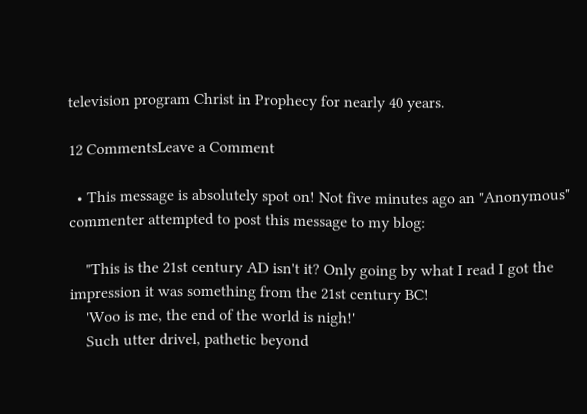television program Christ in Prophecy for nearly 40 years.

12 CommentsLeave a Comment

  • This message is absolutely spot on! Not five minutes ago an "Anonymous" commenter attempted to post this message to my blog:

    "This is the 21st century AD isn't it? Only going by what I read I got the impression it was something from the 21st century BC!
    'Woo is me, the end of the world is nigh!'
    Such utter drivel, pathetic beyond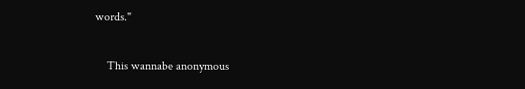words."

    This wannabe anonymous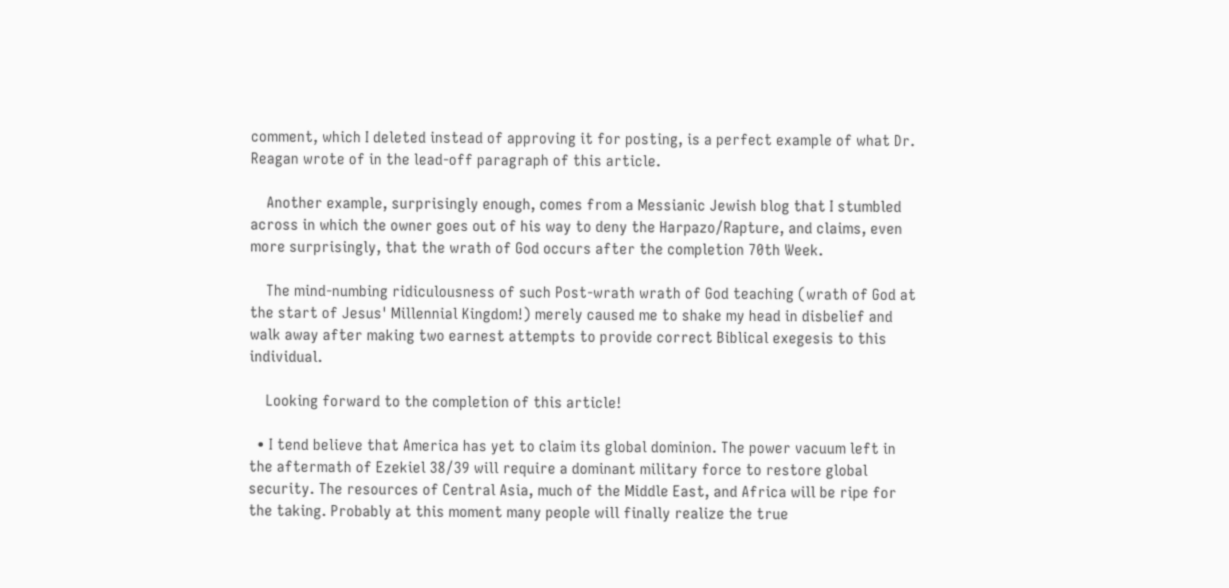comment, which I deleted instead of approving it for posting, is a perfect example of what Dr. Reagan wrote of in the lead-off paragraph of this article.

    Another example, surprisingly enough, comes from a Messianic Jewish blog that I stumbled across in which the owner goes out of his way to deny the Harpazo/Rapture, and claims, even more surprisingly, that the wrath of God occurs after the completion 70th Week.

    The mind-numbing ridiculousness of such Post-wrath wrath of God teaching (wrath of God at the start of Jesus' Millennial Kingdom!) merely caused me to shake my head in disbelief and walk away after making two earnest attempts to provide correct Biblical exegesis to this individual.

    Looking forward to the completion of this article!

  • I tend believe that America has yet to claim its global dominion. The power vacuum left in the aftermath of Ezekiel 38/39 will require a dominant military force to restore global security. The resources of Central Asia, much of the Middle East, and Africa will be ripe for the taking. Probably at this moment many people will finally realize the true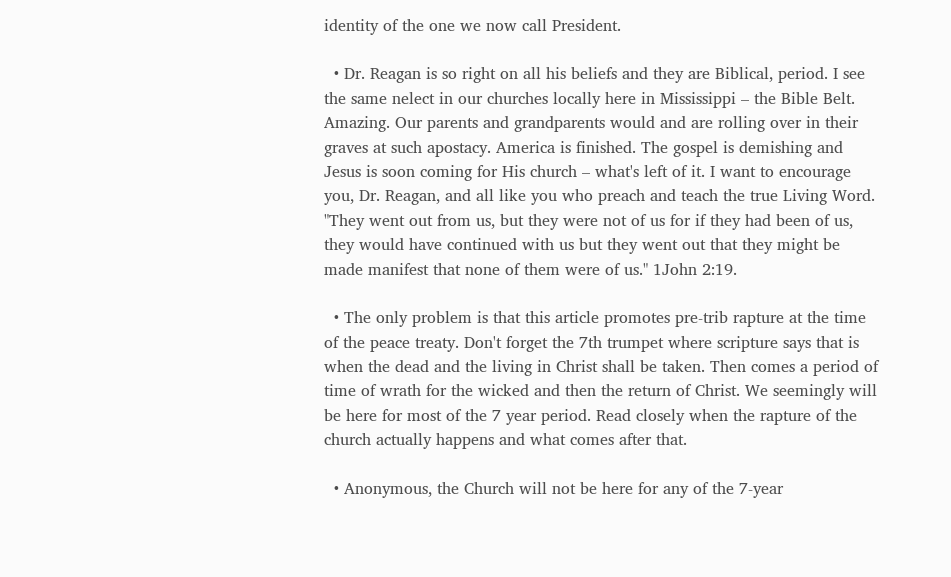identity of the one we now call President.

  • Dr. Reagan is so right on all his beliefs and they are Biblical, period. I see the same nelect in our churches locally here in Mississippi – the Bible Belt. Amazing. Our parents and grandparents would and are rolling over in their graves at such apostacy. America is finished. The gospel is demishing and Jesus is soon coming for His church – what's left of it. I want to encourage you, Dr. Reagan, and all like you who preach and teach the true Living Word. "They went out from us, but they were not of us for if they had been of us, they would have continued with us but they went out that they might be made manifest that none of them were of us." 1John 2:19.

  • The only problem is that this article promotes pre-trib rapture at the time of the peace treaty. Don't forget the 7th trumpet where scripture says that is when the dead and the living in Christ shall be taken. Then comes a period of time of wrath for the wicked and then the return of Christ. We seemingly will be here for most of the 7 year period. Read closely when the rapture of the church actually happens and what comes after that.

  • Anonymous, the Church will not be here for any of the 7-year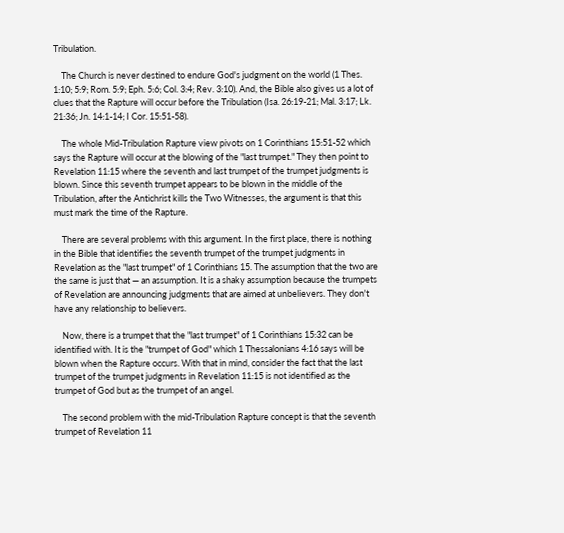Tribulation.

    The Church is never destined to endure God's judgment on the world (1 Thes. 1:10; 5:9; Rom. 5:9; Eph. 5:6; Col. 3:4; Rev. 3:10). And, the Bible also gives us a lot of clues that the Rapture will occur before the Tribulation (Isa. 26:19-21; Mal. 3:17; Lk. 21:36; Jn. 14:1-14; I Cor. 15:51-58).

    The whole Mid-Tribulation Rapture view pivots on 1 Corinthians 15:51-52 which says the Rapture will occur at the blowing of the "last trumpet." They then point to Revelation 11:15 where the seventh and last trumpet of the trumpet judgments is blown. Since this seventh trumpet appears to be blown in the middle of the Tribulation, after the Antichrist kills the Two Witnesses, the argument is that this must mark the time of the Rapture.

    There are several problems with this argument. In the first place, there is nothing in the Bible that identifies the seventh trumpet of the trumpet judgments in Revelation as the "last trumpet" of 1 Corinthians 15. The assumption that the two are the same is just that — an assumption. It is a shaky assumption because the trumpets of Revelation are announcing judgments that are aimed at unbelievers. They don't have any relationship to believers.

    Now, there is a trumpet that the "last trumpet" of 1 Corinthians 15:32 can be identified with. It is the "trumpet of God" which 1 Thessalonians 4:16 says will be blown when the Rapture occurs. With that in mind, consider the fact that the last trumpet of the trumpet judgments in Revelation 11:15 is not identified as the trumpet of God but as the trumpet of an angel.

    The second problem with the mid-Tribulation Rapture concept is that the seventh trumpet of Revelation 11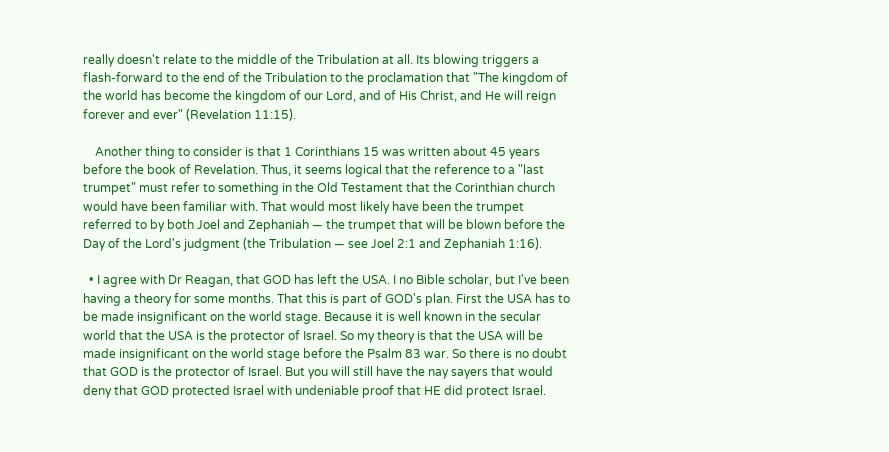really doesn't relate to the middle of the Tribulation at all. Its blowing triggers a flash-forward to the end of the Tribulation to the proclamation that "The kingdom of the world has become the kingdom of our Lord, and of His Christ, and He will reign forever and ever" (Revelation 11:15).

    Another thing to consider is that 1 Corinthians 15 was written about 45 years before the book of Revelation. Thus, it seems logical that the reference to a "last trumpet" must refer to something in the Old Testament that the Corinthian church would have been familiar with. That would most likely have been the trumpet referred to by both Joel and Zephaniah — the trumpet that will be blown before the Day of the Lord's judgment (the Tribulation — see Joel 2:1 and Zephaniah 1:16).

  • I agree with Dr Reagan, that GOD has left the USA. I no Bible scholar, but I've been having a theory for some months. That this is part of GOD's plan. First the USA has to be made insignificant on the world stage. Because it is well known in the secular world that the USA is the protector of Israel. So my theory is that the USA will be made insignificant on the world stage before the Psalm 83 war. So there is no doubt that GOD is the protector of Israel. But you will still have the nay sayers that would deny that GOD protected Israel with undeniable proof that HE did protect Israel.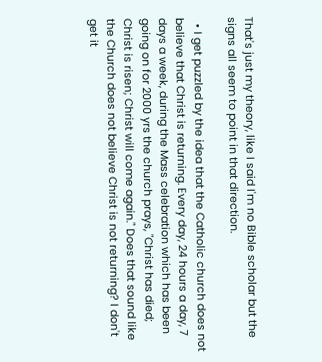That's just my theory, like I said I'm no Bible scholar but the signs all seem to point in that direction.

  • I get puzzled by the idea that the Catholic church does not believe that Christ is returning. Every day, 24 hours a day, 7 days a week, during the Mass celebration which has been going on for 2000 yrs the church prays, "Christ has died; Christ is risen; Christ will come again." Does that sound like the Church does not believe Christ is not returning? I don't get it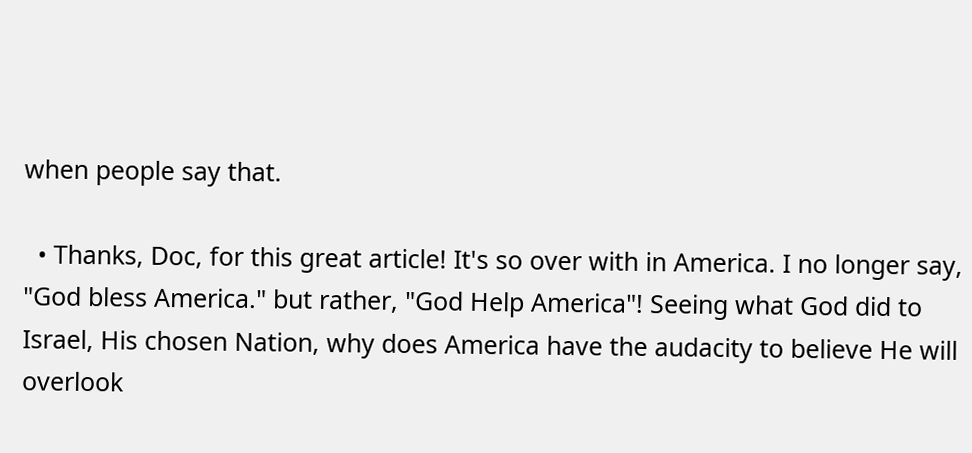when people say that.

  • Thanks, Doc, for this great article! It's so over with in America. I no longer say, "God bless America." but rather, "God Help America"! Seeing what God did to Israel, His chosen Nation, why does America have the audacity to believe He will overlook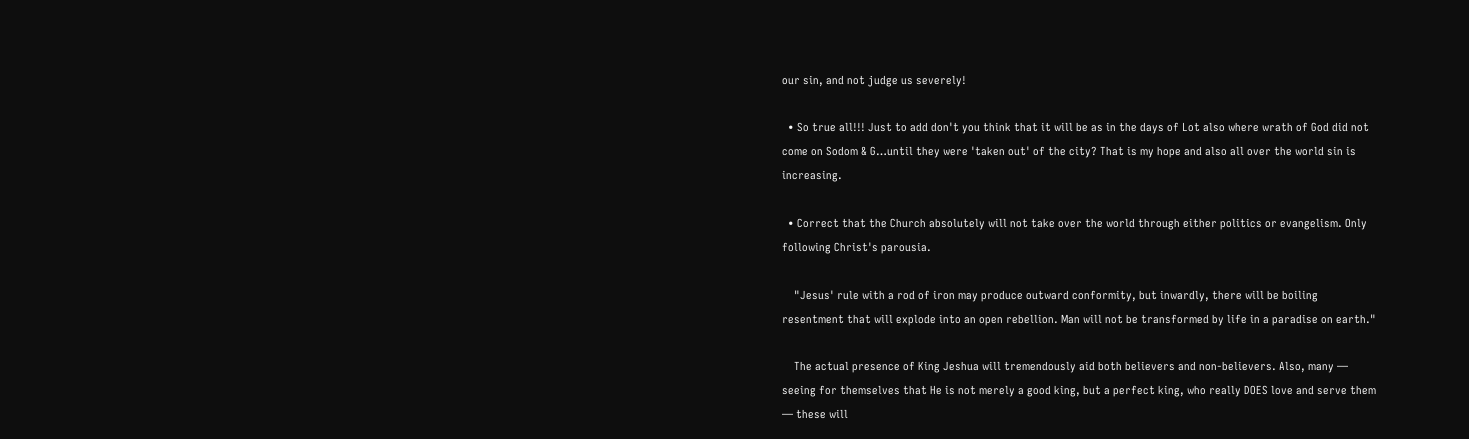our sin, and not judge us severely!

  • So true all!!! Just to add don't you think that it will be as in the days of Lot also where wrath of God did not come on Sodom & G…until they were 'taken out' of the city? That is my hope and also all over the world sin is increasing.

  • Correct that the Church absolutely will not take over the world through either politics or evangelism. Only following Christ's parousia.

    "Jesus' rule with a rod of iron may produce outward conformity, but inwardly, there will be boiling resentment that will explode into an open rebellion. Man will not be transformed by life in a paradise on earth."

    The actual presence of King Jeshua will tremendously aid both believers and non-believers. Also, many — seeing for themselves that He is not merely a good king, but a perfect king, who really DOES love and serve them — these will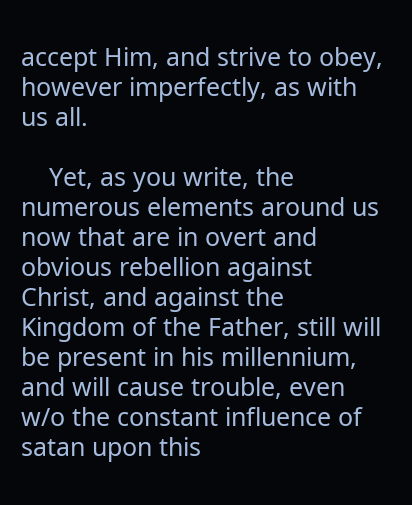accept Him, and strive to obey, however imperfectly, as with us all.

    Yet, as you write, the numerous elements around us now that are in overt and obvious rebellion against Christ, and against the Kingdom of the Father, still will be present in his millennium, and will cause trouble, even w/o the constant influence of satan upon this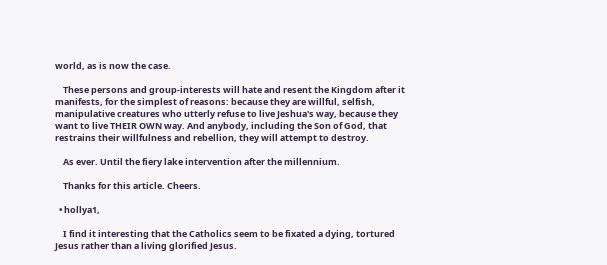world, as is now the case.

    These persons and group-interests will hate and resent the Kingdom after it manifests, for the simplest of reasons: because they are willful, selfish, manipulative creatures who utterly refuse to live Jeshua's way, because they want to live THEIR OWN way. And anybody, including the Son of God, that restrains their willfulness and rebellion, they will attempt to destroy.

    As ever. Until the fiery lake intervention after the millennium.

    Thanks for this article. Cheers.

  • hollya1,

    I find it interesting that the Catholics seem to be fixated a dying, tortured Jesus rather than a living glorified Jesus.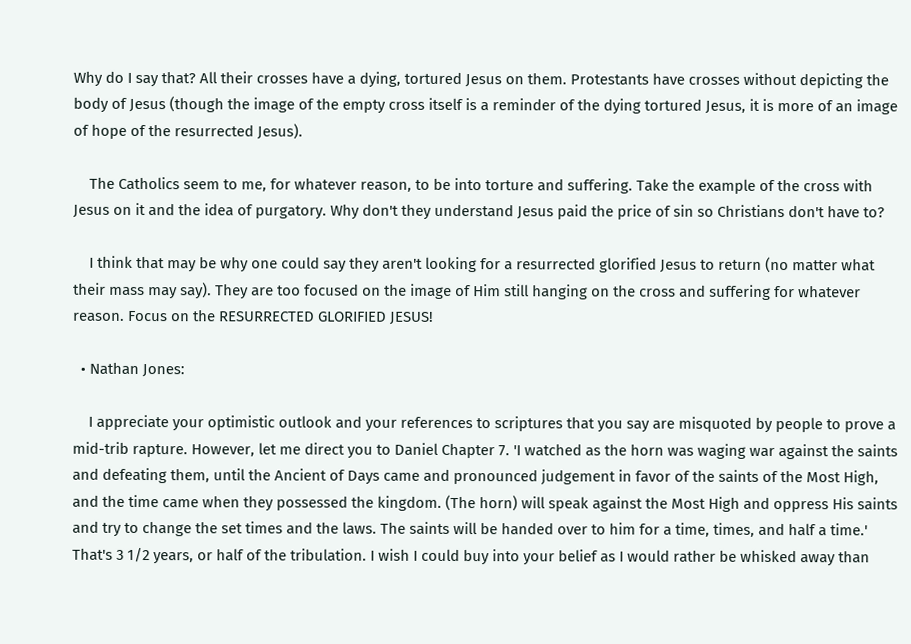Why do I say that? All their crosses have a dying, tortured Jesus on them. Protestants have crosses without depicting the body of Jesus (though the image of the empty cross itself is a reminder of the dying tortured Jesus, it is more of an image of hope of the resurrected Jesus).

    The Catholics seem to me, for whatever reason, to be into torture and suffering. Take the example of the cross with Jesus on it and the idea of purgatory. Why don't they understand Jesus paid the price of sin so Christians don't have to?

    I think that may be why one could say they aren't looking for a resurrected glorified Jesus to return (no matter what their mass may say). They are too focused on the image of Him still hanging on the cross and suffering for whatever reason. Focus on the RESURRECTED GLORIFIED JESUS!

  • Nathan Jones:

    I appreciate your optimistic outlook and your references to scriptures that you say are misquoted by people to prove a mid-trib rapture. However, let me direct you to Daniel Chapter 7. 'I watched as the horn was waging war against the saints and defeating them, until the Ancient of Days came and pronounced judgement in favor of the saints of the Most High, and the time came when they possessed the kingdom. (The horn) will speak against the Most High and oppress His saints and try to change the set times and the laws. The saints will be handed over to him for a time, times, and half a time.' That's 3 1/2 years, or half of the tribulation. I wish I could buy into your belief as I would rather be whisked away than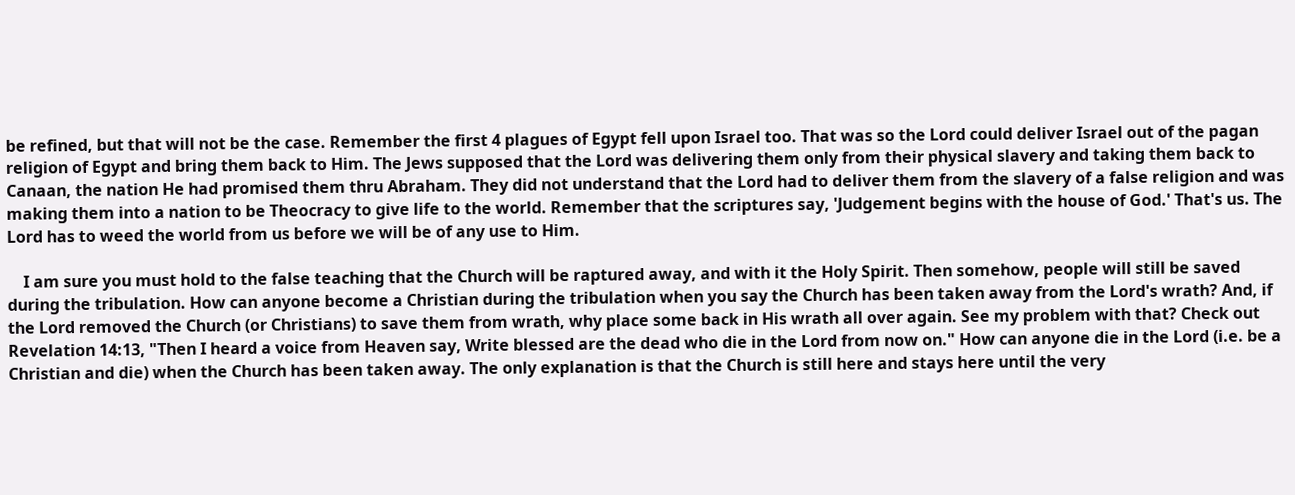be refined, but that will not be the case. Remember the first 4 plagues of Egypt fell upon Israel too. That was so the Lord could deliver Israel out of the pagan religion of Egypt and bring them back to Him. The Jews supposed that the Lord was delivering them only from their physical slavery and taking them back to Canaan, the nation He had promised them thru Abraham. They did not understand that the Lord had to deliver them from the slavery of a false religion and was making them into a nation to be Theocracy to give life to the world. Remember that the scriptures say, 'Judgement begins with the house of God.' That's us. The Lord has to weed the world from us before we will be of any use to Him.

    I am sure you must hold to the false teaching that the Church will be raptured away, and with it the Holy Spirit. Then somehow, people will still be saved during the tribulation. How can anyone become a Christian during the tribulation when you say the Church has been taken away from the Lord's wrath? And, if the Lord removed the Church (or Christians) to save them from wrath, why place some back in His wrath all over again. See my problem with that? Check out Revelation 14:13, "Then I heard a voice from Heaven say, Write blessed are the dead who die in the Lord from now on." How can anyone die in the Lord (i.e. be a Christian and die) when the Church has been taken away. The only explanation is that the Church is still here and stays here until the very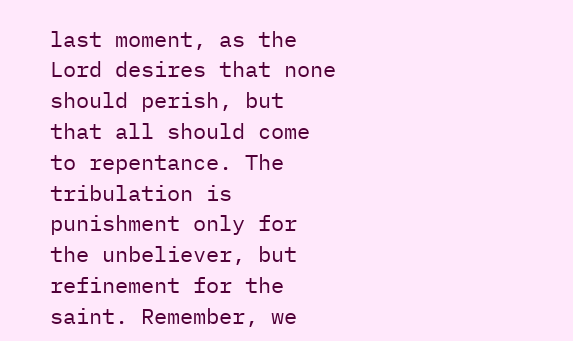last moment, as the Lord desires that none should perish, but that all should come to repentance. The tribulation is punishment only for the unbeliever, but refinement for the saint. Remember, we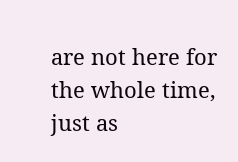are not here for the whole time, just as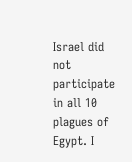Israel did not participate in all 10 plagues of Egypt. I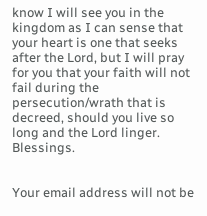know I will see you in the kingdom as I can sense that your heart is one that seeks after the Lord, but I will pray for you that your faith will not fail during the persecution/wrath that is decreed, should you live so long and the Lord linger. Blessings.


Your email address will not be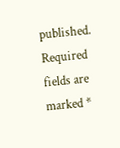published. Required fields are marked *